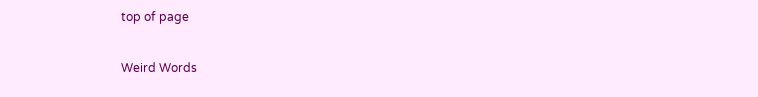top of page

Weird Words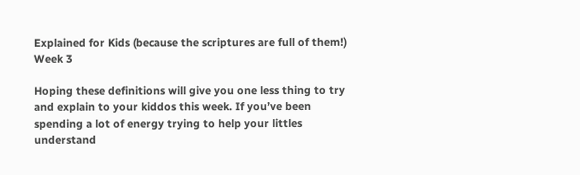Explained for Kids (because the scriptures are full of them!) Week 3

Hoping these definitions will give you one less thing to try and explain to your kiddos this week. If you’ve been spending a lot of energy trying to help your littles understand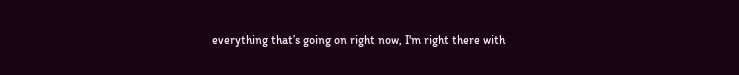everything that’s going on right now, I'm right there with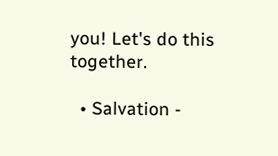you! Let's do this together.

  • Salvation -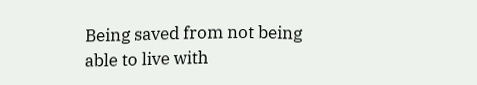Being saved from not being able to live with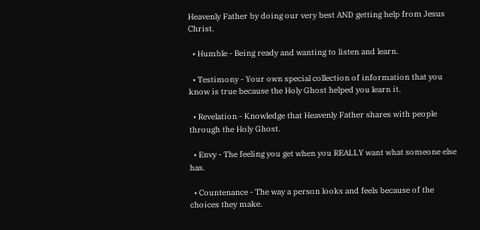Heavenly Father by doing our very best AND getting help from Jesus Christ.

  • Humble - Being ready and wanting to listen and learn.

  • Testimony - Your own special collection of information that you know is true because the Holy Ghost helped you learn it.

  • Revelation - Knowledge that Heavenly Father shares with people through the Holy Ghost.

  • Envy - The feeling you get when you REALLY want what someone else has.

  • Countenance - The way a person looks and feels because of the choices they make.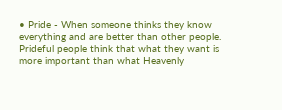• Pride - When someone thinks they know everything and are better than other people. Prideful people think that what they want is more important than what Heavenly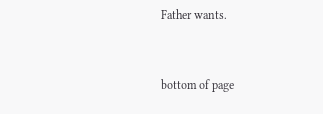Father wants.


bottom of page